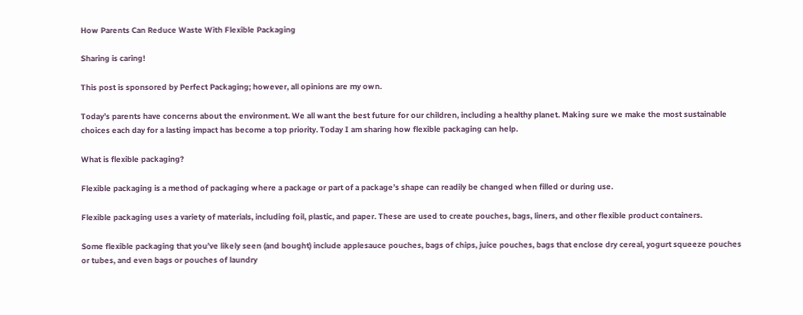How Parents Can Reduce Waste With Flexible Packaging

Sharing is caring!

This post is sponsored by Perfect Packaging; however, all opinions are my own.

Today’s parents have concerns about the environment. We all want the best future for our children, including a healthy planet. Making sure we make the most sustainable choices each day for a lasting impact has become a top priority. Today I am sharing how flexible packaging can help.

What is flexible packaging?

Flexible packaging is a method of packaging where a package or part of a package’s shape can readily be changed when filled or during use.

Flexible packaging uses a variety of materials, including foil, plastic, and paper. These are used to create pouches, bags, liners, and other flexible product containers.

Some flexible packaging that you’ve likely seen (and bought) include applesauce pouches, bags of chips, juice pouches, bags that enclose dry cereal, yogurt squeeze pouches or tubes, and even bags or pouches of laundry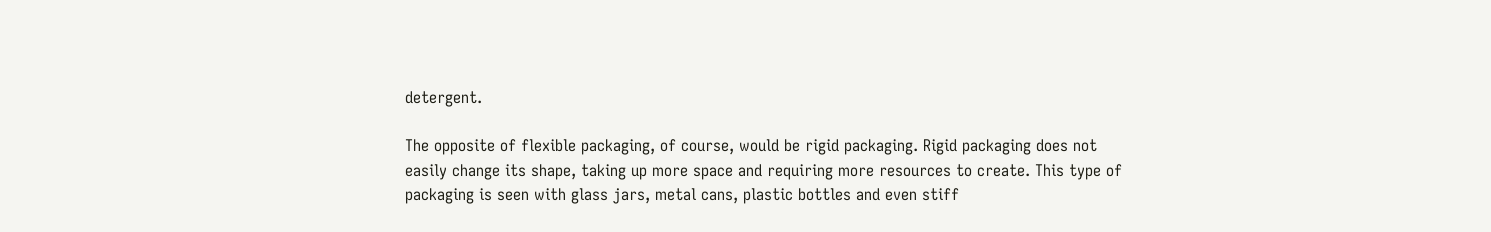detergent.

The opposite of flexible packaging, of course, would be rigid packaging. Rigid packaging does not easily change its shape, taking up more space and requiring more resources to create. This type of packaging is seen with glass jars, metal cans, plastic bottles and even stiff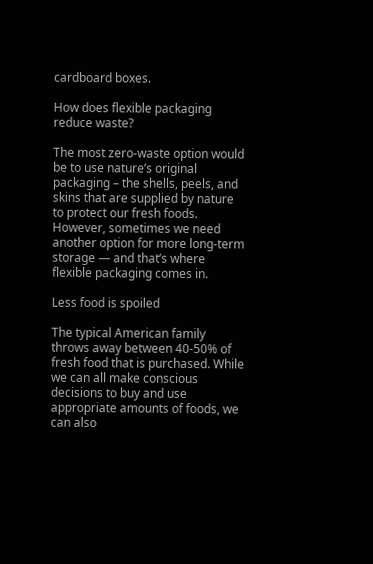cardboard boxes.

How does flexible packaging reduce waste?

The most zero-waste option would be to use nature’s original packaging – the shells, peels, and skins that are supplied by nature to protect our fresh foods. However, sometimes we need another option for more long-term storage — and that’s where flexible packaging comes in.

Less food is spoiled

The typical American family throws away between 40-50% of fresh food that is purchased. While we can all make conscious decisions to buy and use appropriate amounts of foods, we can also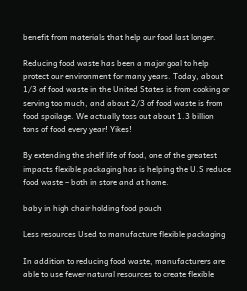benefit from materials that help our food last longer.

Reducing food waste has been a major goal to help protect our environment for many years. Today, about 1/3 of food waste in the United States is from cooking or serving too much, and about 2/3 of food waste is from food spoilage. We actually toss out about 1.3 billion tons of food every year! Yikes!

By extending the shelf life of food, one of the greatest impacts flexible packaging has is helping the U.S reduce food waste – both in store and at home.

baby in high chair holding food pouch

Less resources Used to manufacture flexible packaging

In addition to reducing food waste, manufacturers are able to use fewer natural resources to create flexible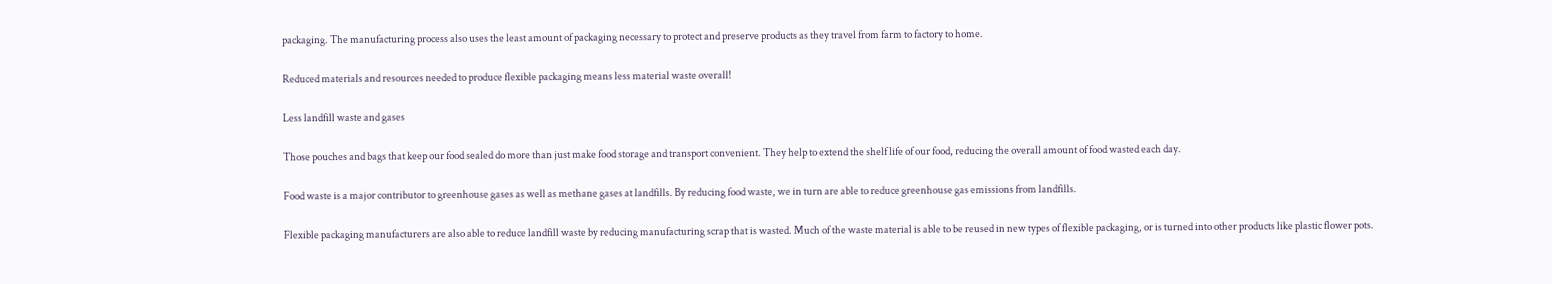packaging. The manufacturing process also uses the least amount of packaging necessary to protect and preserve products as they travel from farm to factory to home.

Reduced materials and resources needed to produce flexible packaging means less material waste overall!

Less landfill waste and gases

Those pouches and bags that keep our food sealed do more than just make food storage and transport convenient. They help to extend the shelf life of our food, reducing the overall amount of food wasted each day.

Food waste is a major contributor to greenhouse gases as well as methane gases at landfills. By reducing food waste, we in turn are able to reduce greenhouse gas emissions from landfills.

Flexible packaging manufacturers are also able to reduce landfill waste by reducing manufacturing scrap that is wasted. Much of the waste material is able to be reused in new types of flexible packaging, or is turned into other products like plastic flower pots.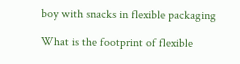boy with snacks in flexible packaging

What is the footprint of flexible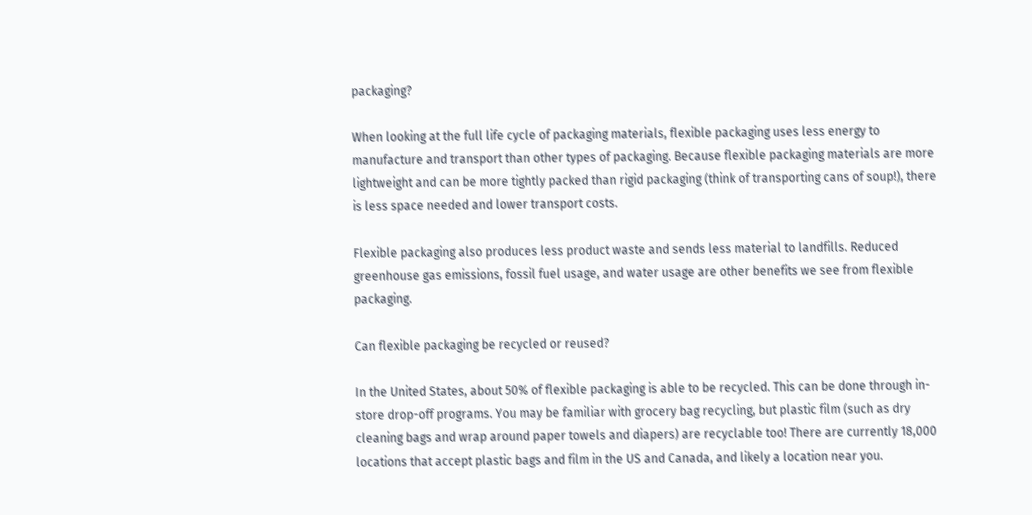packaging?

When looking at the full life cycle of packaging materials, flexible packaging uses less energy to manufacture and transport than other types of packaging. Because flexible packaging materials are more lightweight and can be more tightly packed than rigid packaging (think of transporting cans of soup!), there is less space needed and lower transport costs.

Flexible packaging also produces less product waste and sends less material to landfills. Reduced greenhouse gas emissions, fossil fuel usage, and water usage are other benefits we see from flexible packaging.

Can flexible packaging be recycled or reused?

In the United States, about 50% of flexible packaging is able to be recycled. This can be done through in-store drop-off programs. You may be familiar with grocery bag recycling, but plastic film (such as dry cleaning bags and wrap around paper towels and diapers) are recyclable too! There are currently 18,000 locations that accept plastic bags and film in the US and Canada, and likely a location near you.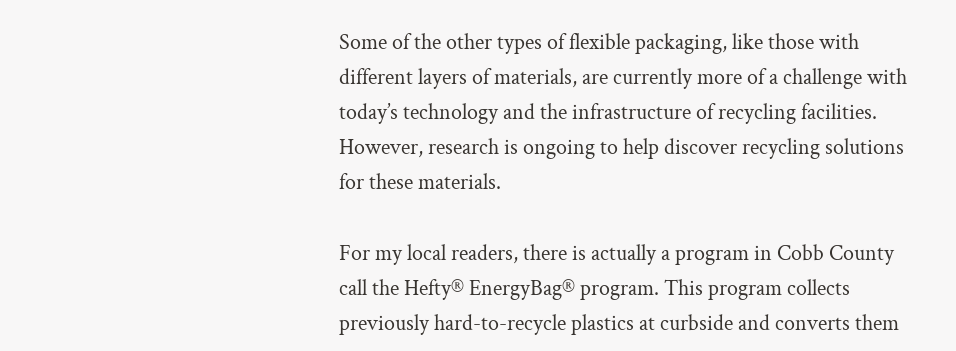Some of the other types of flexible packaging, like those with different layers of materials, are currently more of a challenge with today’s technology and the infrastructure of recycling facilities. However, research is ongoing to help discover recycling solutions for these materials.

For my local readers, there is actually a program in Cobb County call the Hefty® EnergyBag® program. This program collects previously hard-to-recycle plastics at curbside and converts them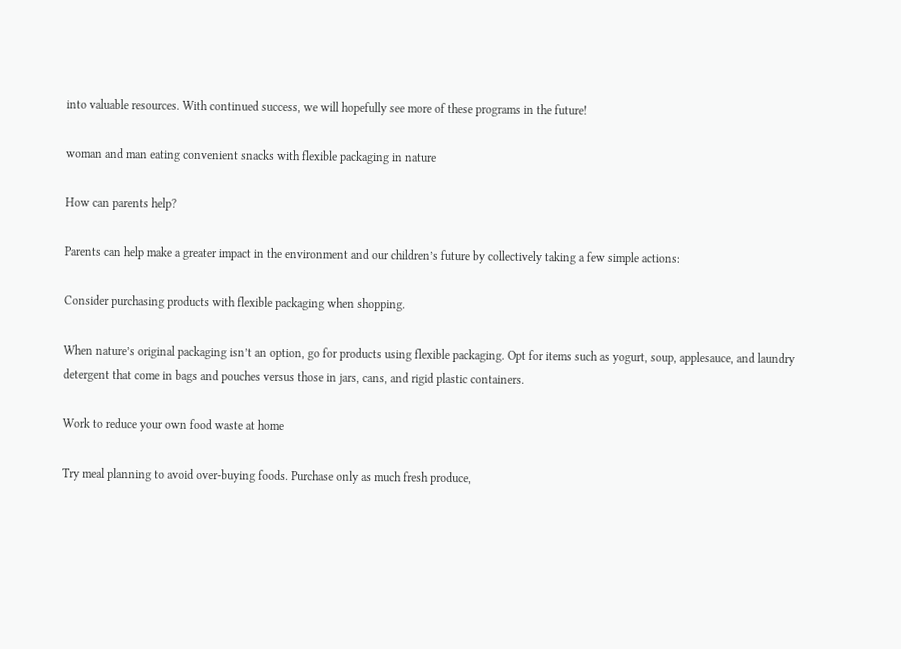into valuable resources. With continued success, we will hopefully see more of these programs in the future!

woman and man eating convenient snacks with flexible packaging in nature

How can parents help?

Parents can help make a greater impact in the environment and our children’s future by collectively taking a few simple actions:

Consider purchasing products with flexible packaging when shopping.

When nature’s original packaging isn’t an option, go for products using flexible packaging. Opt for items such as yogurt, soup, applesauce, and laundry detergent that come in bags and pouches versus those in jars, cans, and rigid plastic containers.

Work to reduce your own food waste at home

Try meal planning to avoid over-buying foods. Purchase only as much fresh produce,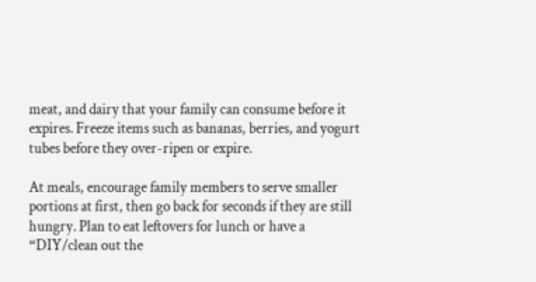meat, and dairy that your family can consume before it expires. Freeze items such as bananas, berries, and yogurt tubes before they over-ripen or expire.

At meals, encourage family members to serve smaller portions at first, then go back for seconds if they are still hungry. Plan to eat leftovers for lunch or have a “DIY/clean out the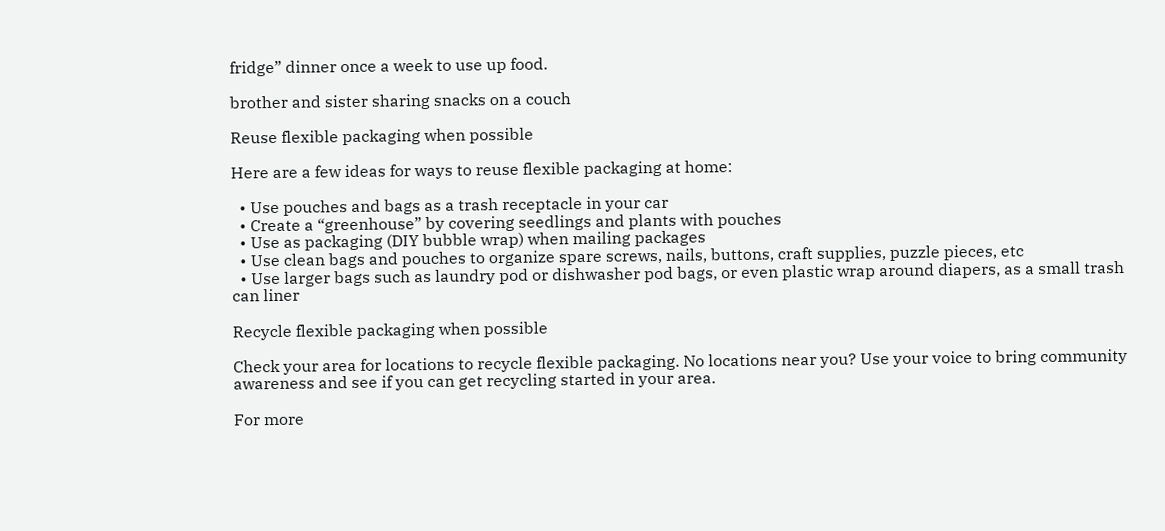fridge” dinner once a week to use up food.

brother and sister sharing snacks on a couch

Reuse flexible packaging when possible

Here are a few ideas for ways to reuse flexible packaging at home:

  • Use pouches and bags as a trash receptacle in your car
  • Create a “greenhouse” by covering seedlings and plants with pouches
  • Use as packaging (DIY bubble wrap) when mailing packages
  • Use clean bags and pouches to organize spare screws, nails, buttons, craft supplies, puzzle pieces, etc
  • Use larger bags such as laundry pod or dishwasher pod bags, or even plastic wrap around diapers, as a small trash can liner

Recycle flexible packaging when possible

Check your area for locations to recycle flexible packaging. No locations near you? Use your voice to bring community awareness and see if you can get recycling started in your area.

For more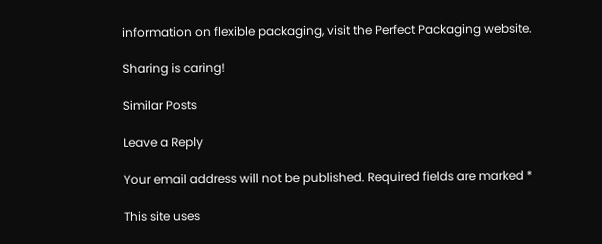information on flexible packaging, visit the Perfect Packaging website.

Sharing is caring!

Similar Posts

Leave a Reply

Your email address will not be published. Required fields are marked *

This site uses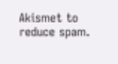Akismet to reduce spam.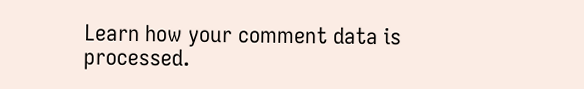Learn how your comment data is processed.